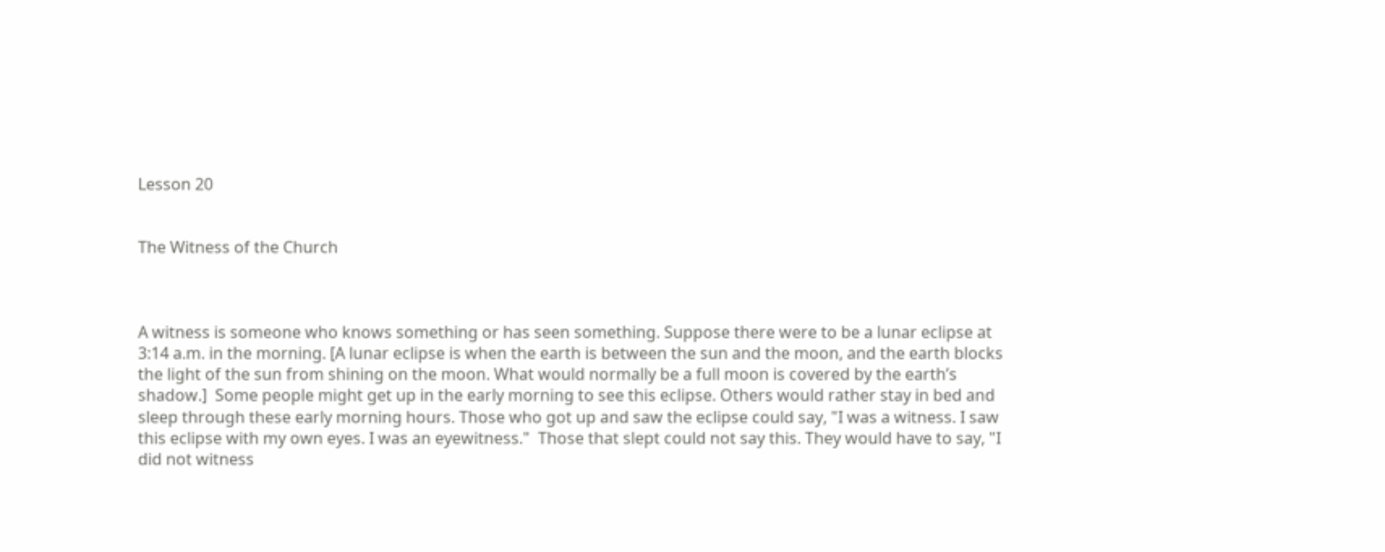Lesson 20


The Witness of the Church



A witness is someone who knows something or has seen something. Suppose there were to be a lunar eclipse at 3:14 a.m. in the morning. [A lunar eclipse is when the earth is between the sun and the moon, and the earth blocks the light of the sun from shining on the moon. What would normally be a full moon is covered by the earth’s shadow.]  Some people might get up in the early morning to see this eclipse. Others would rather stay in bed and sleep through these early morning hours. Those who got up and saw the eclipse could say, "I was a witness. I saw this eclipse with my own eyes. I was an eyewitness."  Those that slept could not say this. They would have to say, "I did not witness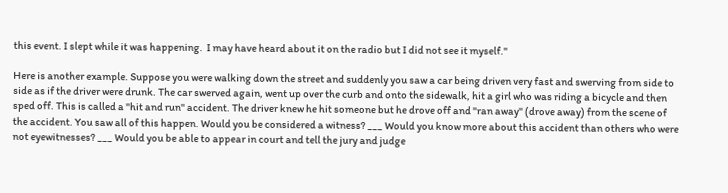this event. I slept while it was happening.  I may have heard about it on the radio but I did not see it myself."

Here is another example. Suppose you were walking down the street and suddenly you saw a car being driven very fast and swerving from side to side as if the driver were drunk. The car swerved again, went up over the curb and onto the sidewalk, hit a girl who was riding a bicycle and then sped off. This is called a "hit and run" accident. The driver knew he hit someone but he drove off and "ran away" (drove away) from the scene of the accident. You saw all of this happen. Would you be considered a witness? ___ Would you know more about this accident than others who were not eyewitnesses? ___ Would you be able to appear in court and tell the jury and judge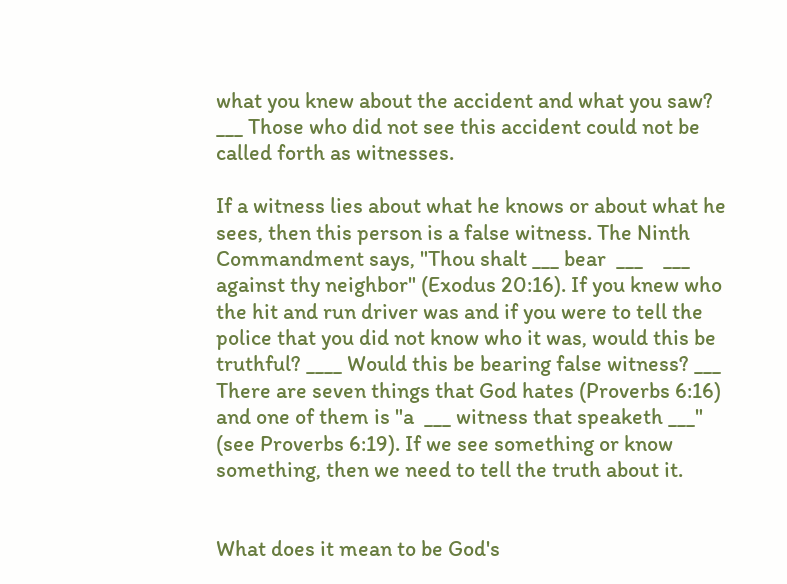what you knew about the accident and what you saw? ___ Those who did not see this accident could not be called forth as witnesses.

If a witness lies about what he knows or about what he sees, then this person is a false witness. The Ninth Commandment says, "Thou shalt ___ bear  ___    ___ against thy neighbor" (Exodus 20:16). If you knew who the hit and run driver was and if you were to tell the police that you did not know who it was, would this be truthful? ____ Would this be bearing false witness? ___ There are seven things that God hates (Proverbs 6:16) and one of them is "a  ___ witness that speaketh ___" (see Proverbs 6:19). If we see something or know something, then we need to tell the truth about it.


What does it mean to be God's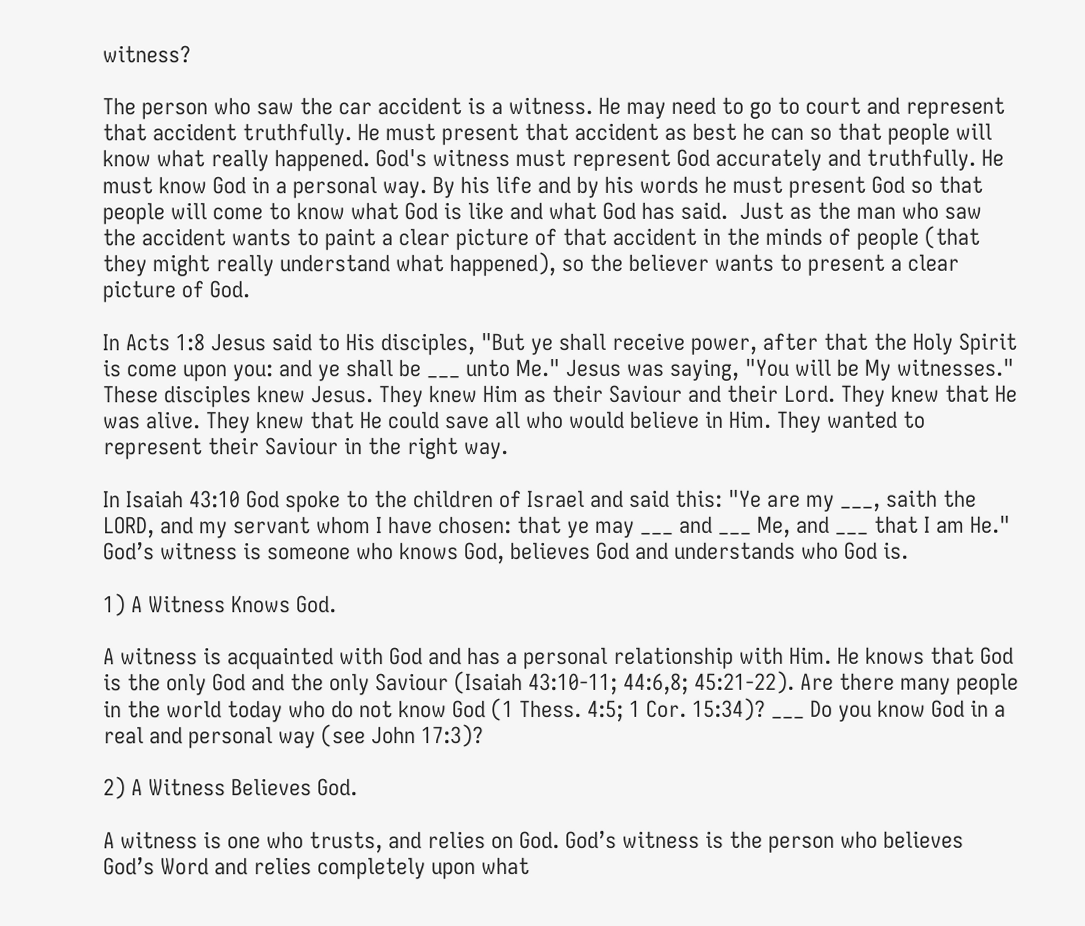witness?

The person who saw the car accident is a witness. He may need to go to court and represent that accident truthfully. He must present that accident as best he can so that people will know what really happened. God's witness must represent God accurately and truthfully. He must know God in a personal way. By his life and by his words he must present God so that people will come to know what God is like and what God has said.  Just as the man who saw the accident wants to paint a clear picture of that accident in the minds of people (that they might really understand what happened), so the believer wants to present a clear picture of God.

In Acts 1:8 Jesus said to His disciples, "But ye shall receive power, after that the Holy Spirit is come upon you: and ye shall be ___ unto Me." Jesus was saying, "You will be My witnesses." These disciples knew Jesus. They knew Him as their Saviour and their Lord. They knew that He was alive. They knew that He could save all who would believe in Him. They wanted to represent their Saviour in the right way.

In Isaiah 43:10 God spoke to the children of Israel and said this: "Ye are my ___, saith the LORD, and my servant whom I have chosen: that ye may ___ and ___ Me, and ___ that I am He." God’s witness is someone who knows God, believes God and understands who God is.

1) A Witness Knows God.

A witness is acquainted with God and has a personal relationship with Him. He knows that God is the only God and the only Saviour (Isaiah 43:10-11; 44:6,8; 45:21-22). Are there many people in the world today who do not know God (1 Thess. 4:5; 1 Cor. 15:34)? ___ Do you know God in a real and personal way (see John 17:3)?

2) A Witness Believes God.

A witness is one who trusts, and relies on God. God’s witness is the person who believes God’s Word and relies completely upon what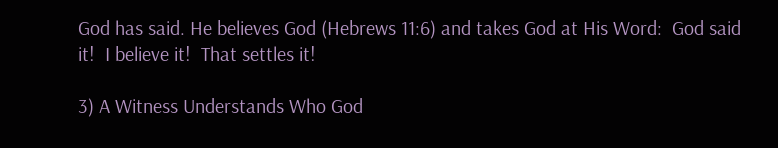God has said. He believes God (Hebrews 11:6) and takes God at His Word:  God said it!  I believe it!  That settles it!

3) A Witness Understands Who God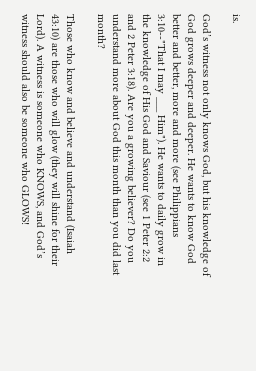is.

God’s witness not only knows God, but his knowledge of God grows deeper and deeper. He wants to know God better and better, more and more (see Philippians 3:10--"That I may ___ Him"). He wants to daily grow in the knowledge of His God and Saviour (see 1 Peter 2:2 and 2 Peter 3:18). Are you a growing believer? Do you understand more about God this month than you did last month?

Those who know and believe and understand (Isaiah 43:10) are those who will glow (they will shine for their Lord). A witness is someone who KNOWS, and God’s witness should also be someone who GLOWS!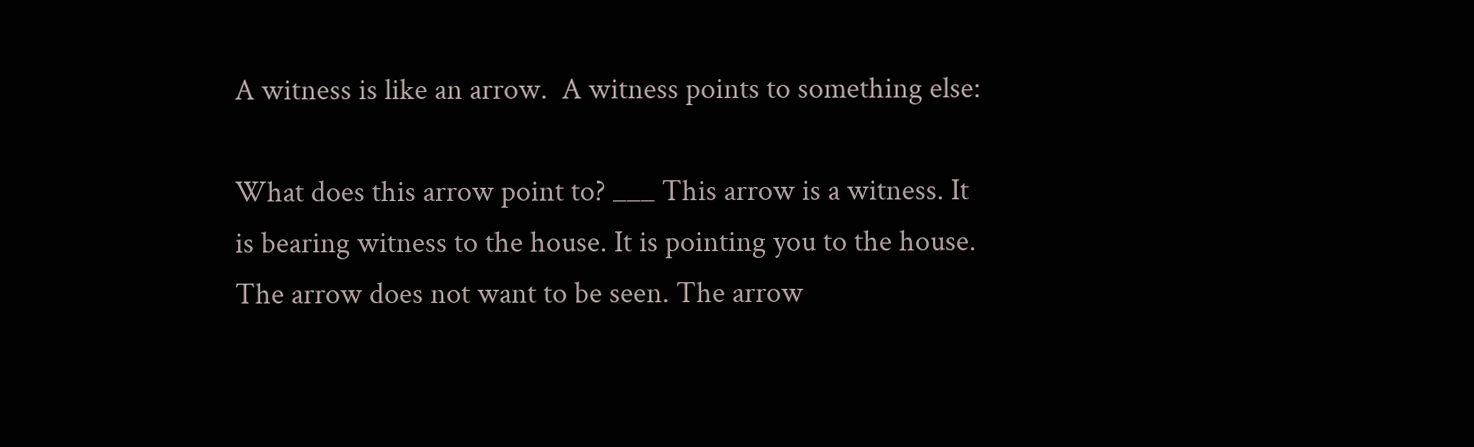A witness is like an arrow.  A witness points to something else:

What does this arrow point to? ___ This arrow is a witness. It is bearing witness to the house. It is pointing you to the house. The arrow does not want to be seen. The arrow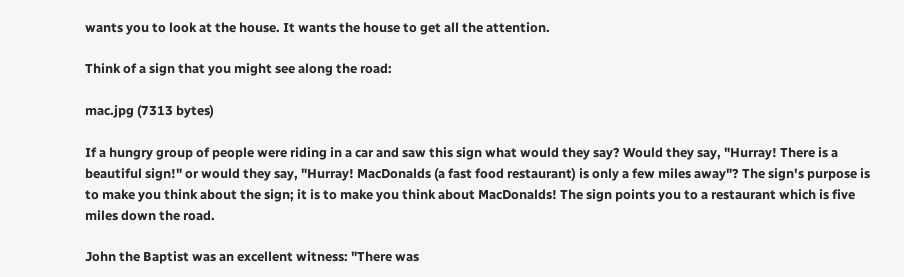wants you to look at the house. It wants the house to get all the attention.

Think of a sign that you might see along the road:

mac.jpg (7313 bytes)

If a hungry group of people were riding in a car and saw this sign what would they say? Would they say, "Hurray! There is a beautiful sign!" or would they say, "Hurray! MacDonalds (a fast food restaurant) is only a few miles away"? The sign's purpose is to make you think about the sign; it is to make you think about MacDonalds! The sign points you to a restaurant which is five miles down the road.

John the Baptist was an excellent witness: "There was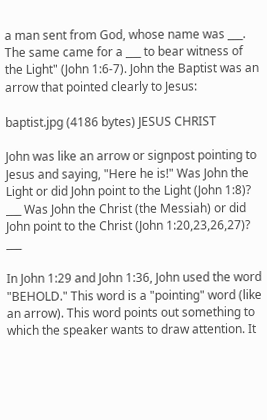a man sent from God, whose name was ___. The same came for a ___ to bear witness of the Light" (John 1:6-7). John the Baptist was an arrow that pointed clearly to Jesus:

baptist.jpg (4186 bytes) JESUS CHRIST

John was like an arrow or signpost pointing to Jesus and saying, "Here he is!" Was John the Light or did John point to the Light (John 1:8)? ___ Was John the Christ (the Messiah) or did John point to the Christ (John 1:20,23,26,27)? ___

In John 1:29 and John 1:36, John used the word "BEHOLD." This word is a "pointing" word (like an arrow). This word points out something to which the speaker wants to draw attention. It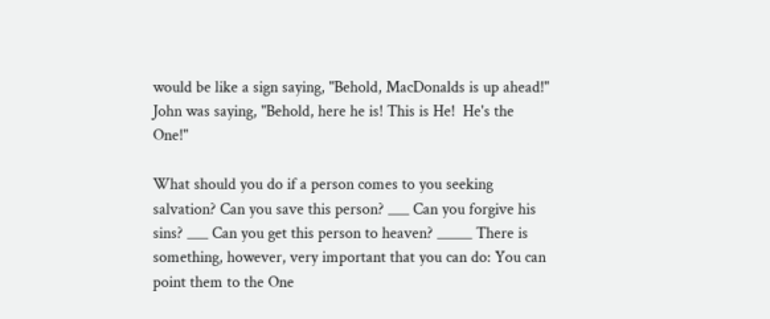would be like a sign saying, "Behold, MacDonalds is up ahead!" John was saying, "Behold, here he is! This is He!  He's the One!"

What should you do if a person comes to you seeking salvation? Can you save this person? ___ Can you forgive his sins? ___ Can you get this person to heaven? _____ There is something, however, very important that you can do: You can point them to the One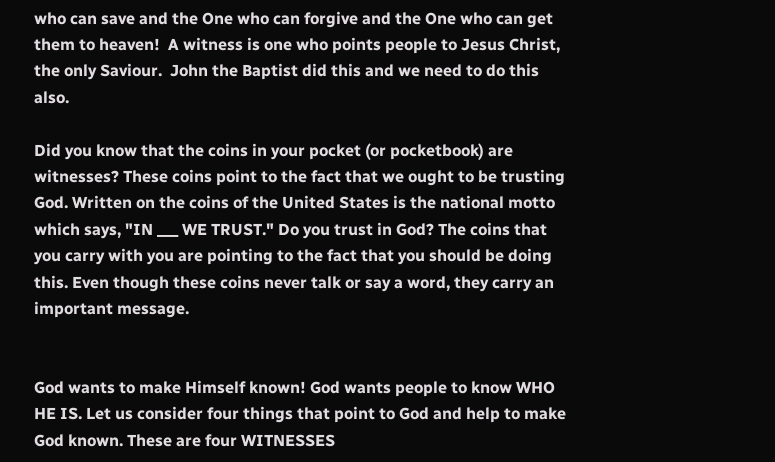who can save and the One who can forgive and the One who can get them to heaven!  A witness is one who points people to Jesus Christ, the only Saviour.  John the Baptist did this and we need to do this also.

Did you know that the coins in your pocket (or pocketbook) are witnesses? These coins point to the fact that we ought to be trusting God. Written on the coins of the United States is the national motto which says, "IN ___ WE TRUST." Do you trust in God? The coins that you carry with you are pointing to the fact that you should be doing this. Even though these coins never talk or say a word, they carry an important message.


God wants to make Himself known! God wants people to know WHO HE IS. Let us consider four things that point to God and help to make God known. These are four WITNESSES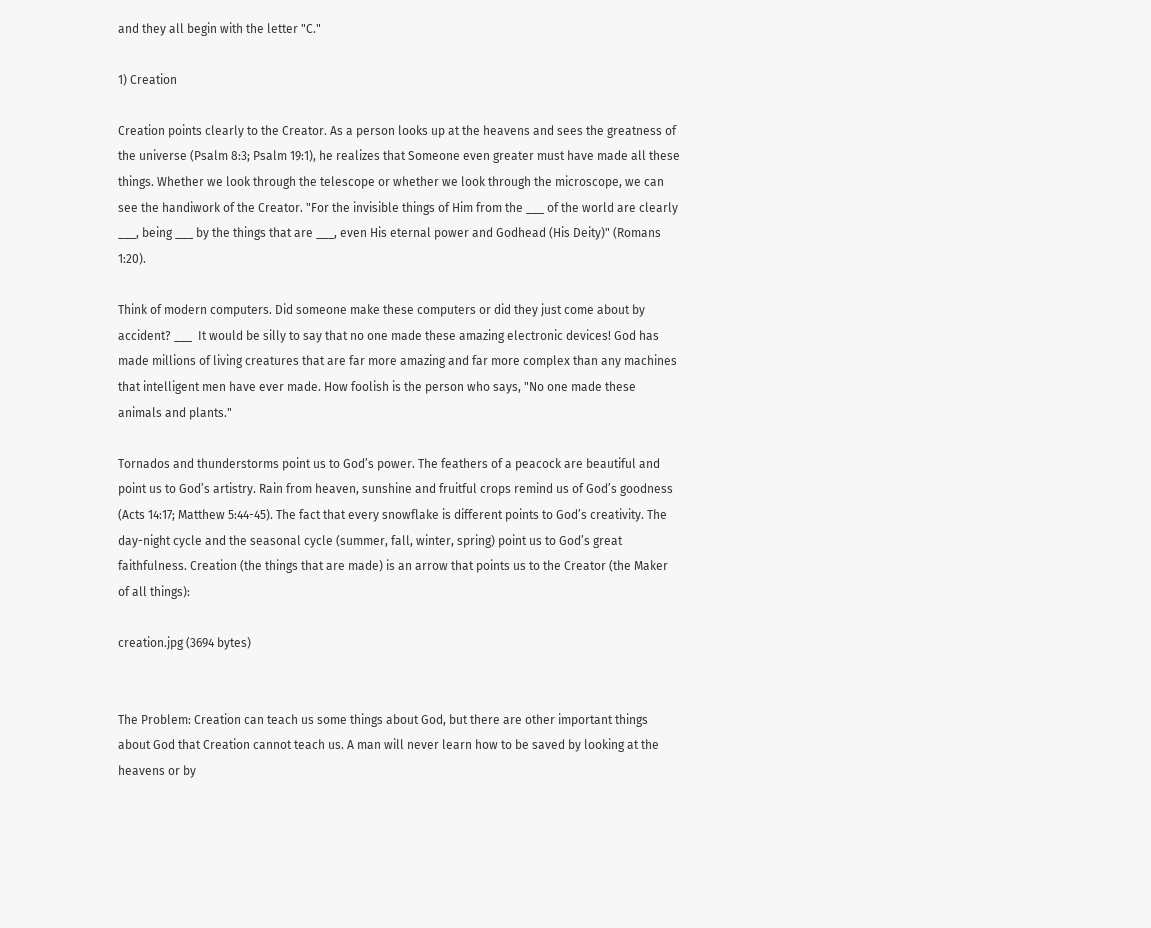and they all begin with the letter "C."

1) Creation

Creation points clearly to the Creator. As a person looks up at the heavens and sees the greatness of the universe (Psalm 8:3; Psalm 19:1), he realizes that Someone even greater must have made all these things. Whether we look through the telescope or whether we look through the microscope, we can see the handiwork of the Creator. "For the invisible things of Him from the ___ of the world are clearly ___, being ___ by the things that are ___, even His eternal power and Godhead (His Deity)" (Romans 1:20).

Think of modern computers. Did someone make these computers or did they just come about by accident? ___  It would be silly to say that no one made these amazing electronic devices! God has made millions of living creatures that are far more amazing and far more complex than any machines that intelligent men have ever made. How foolish is the person who says, "No one made these animals and plants."

Tornados and thunderstorms point us to God’s power. The feathers of a peacock are beautiful and point us to God’s artistry. Rain from heaven, sunshine and fruitful crops remind us of God’s goodness (Acts 14:17; Matthew 5:44-45). The fact that every snowflake is different points to God’s creativity. The day-night cycle and the seasonal cycle (summer, fall, winter, spring) point us to God’s great faithfulness. Creation (the things that are made) is an arrow that points us to the Creator (the Maker of all things):

creation.jpg (3694 bytes)


The Problem: Creation can teach us some things about God, but there are other important things about God that Creation cannot teach us. A man will never learn how to be saved by looking at the heavens or by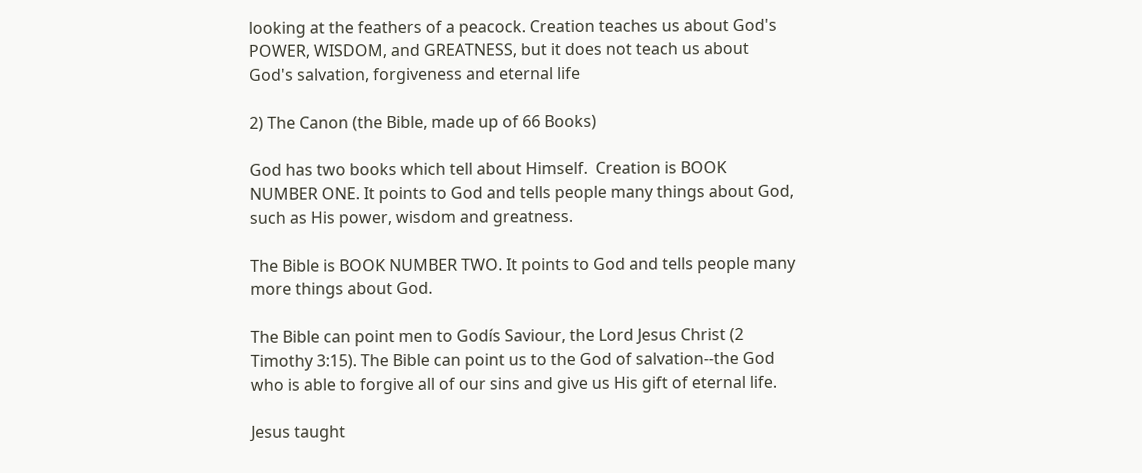looking at the feathers of a peacock. Creation teaches us about God's POWER, WISDOM, and GREATNESS, but it does not teach us about God's salvation, forgiveness and eternal life

2) The Canon (the Bible, made up of 66 Books)

God has two books which tell about Himself.  Creation is BOOK NUMBER ONE. It points to God and tells people many things about God, such as His power, wisdom and greatness.

The Bible is BOOK NUMBER TWO. It points to God and tells people many more things about God.

The Bible can point men to Godís Saviour, the Lord Jesus Christ (2 Timothy 3:15). The Bible can point us to the God of salvation--the God who is able to forgive all of our sins and give us His gift of eternal life.

Jesus taught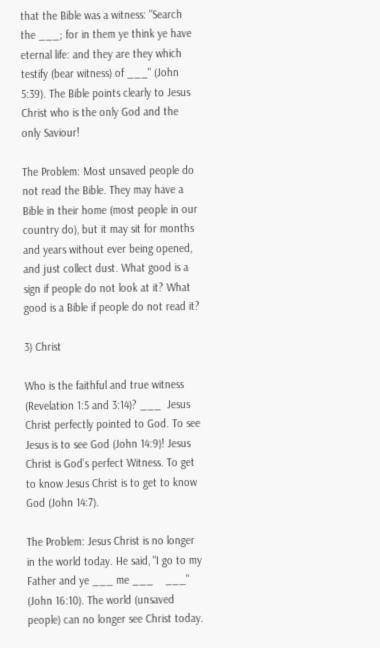that the Bible was a witness: "Search the ___; for in them ye think ye have eternal life: and they are they which testify (bear witness) of ___" (John 5:39). The Bible points clearly to Jesus Christ who is the only God and the only Saviour!

The Problem: Most unsaved people do not read the Bible. They may have a Bible in their home (most people in our country do), but it may sit for months and years without ever being opened, and just collect dust. What good is a sign if people do not look at it? What good is a Bible if people do not read it?

3) Christ

Who is the faithful and true witness (Revelation 1:5 and 3:14)? ___  Jesus Christ perfectly pointed to God. To see Jesus is to see God (John 14:9)! Jesus Christ is God’s perfect Witness. To get to know Jesus Christ is to get to know God (John 14:7).

The Problem: Jesus Christ is no longer in the world today. He said, "I go to my Father and ye ___ me ___    ___" (John 16:10). The world (unsaved people) can no longer see Christ today.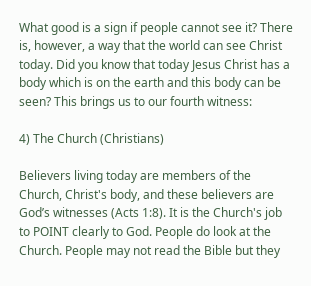What good is a sign if people cannot see it? There is, however, a way that the world can see Christ today. Did you know that today Jesus Christ has a body which is on the earth and this body can be seen? This brings us to our fourth witness:

4) The Church (Christians)

Believers living today are members of the Church, Christ's body, and these believers are God’s witnesses (Acts 1:8). It is the Church's job to POINT clearly to God. People do look at the Church. People may not read the Bible but they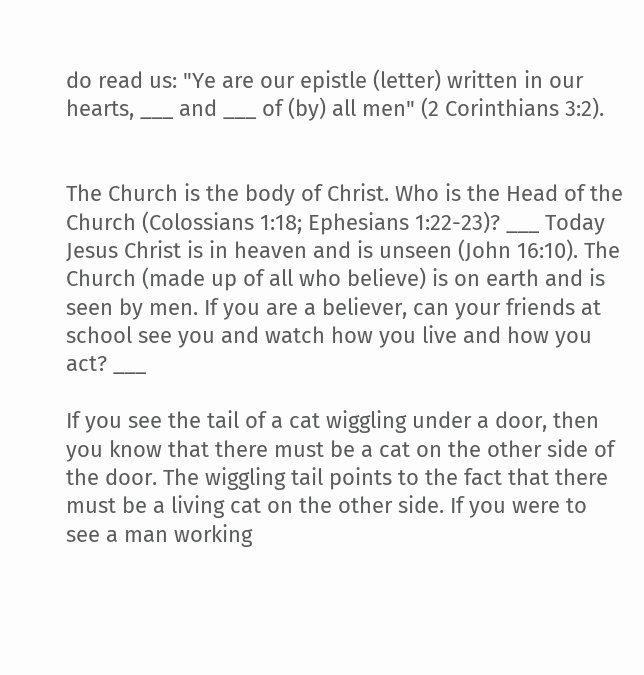do read us: "Ye are our epistle (letter) written in our hearts, ___ and ___ of (by) all men" (2 Corinthians 3:2).


The Church is the body of Christ. Who is the Head of the Church (Colossians 1:18; Ephesians 1:22-23)? ___ Today Jesus Christ is in heaven and is unseen (John 16:10). The Church (made up of all who believe) is on earth and is seen by men. If you are a believer, can your friends at school see you and watch how you live and how you act? ___

If you see the tail of a cat wiggling under a door, then you know that there must be a cat on the other side of the door. The wiggling tail points to the fact that there must be a living cat on the other side. If you were to see a man working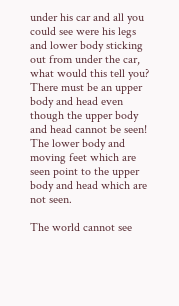under his car and all you could see were his legs and lower body sticking out from under the car, what would this tell you? There must be an upper body and head even though the upper body and head cannot be seen! The lower body and moving feet which are seen point to the upper body and head which are not seen.

The world cannot see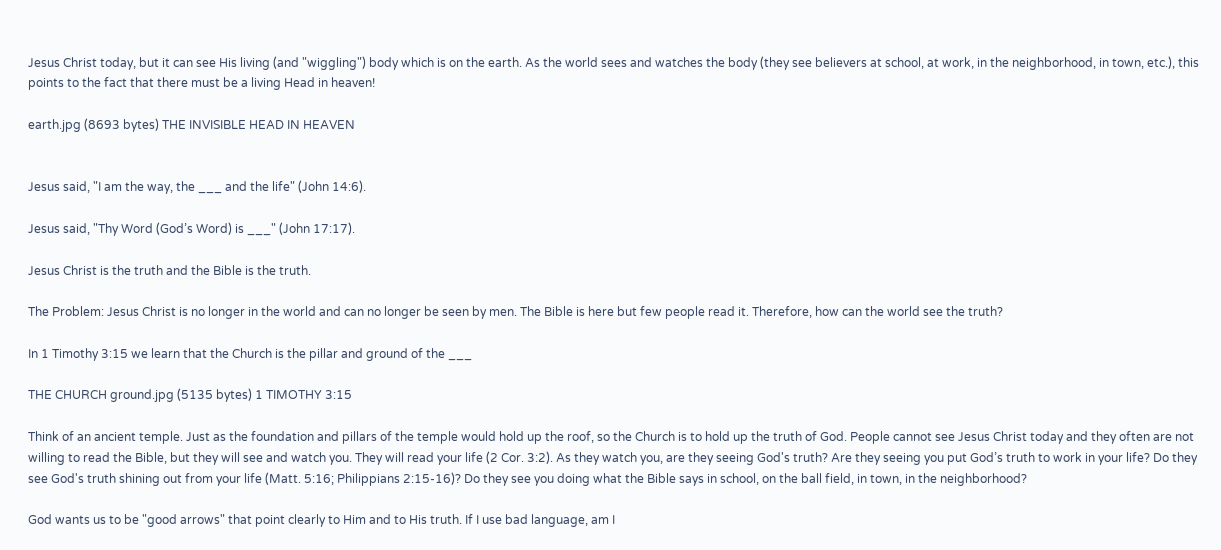Jesus Christ today, but it can see His living (and "wiggling") body which is on the earth. As the world sees and watches the body (they see believers at school, at work, in the neighborhood, in town, etc.), this points to the fact that there must be a living Head in heaven!

earth.jpg (8693 bytes) THE INVISIBLE HEAD IN HEAVEN


Jesus said, "I am the way, the ___ and the life" (John 14:6).

Jesus said, "Thy Word (God’s Word) is ___" (John 17:17).

Jesus Christ is the truth and the Bible is the truth.

The Problem: Jesus Christ is no longer in the world and can no longer be seen by men. The Bible is here but few people read it. Therefore, how can the world see the truth?

In 1 Timothy 3:15 we learn that the Church is the pillar and ground of the ___

THE CHURCH ground.jpg (5135 bytes) 1 TIMOTHY 3:15

Think of an ancient temple. Just as the foundation and pillars of the temple would hold up the roof, so the Church is to hold up the truth of God. People cannot see Jesus Christ today and they often are not willing to read the Bible, but they will see and watch you. They will read your life (2 Cor. 3:2). As they watch you, are they seeing God's truth? Are they seeing you put God’s truth to work in your life? Do they see God's truth shining out from your life (Matt. 5:16; Philippians 2:15-16)? Do they see you doing what the Bible says in school, on the ball field, in town, in the neighborhood?

God wants us to be "good arrows" that point clearly to Him and to His truth. If I use bad language, am I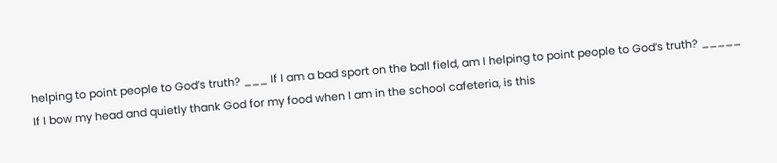helping to point people to God’s truth? ___ If I am a bad sport on the ball field, am I helping to point people to God’s truth? _____ If I bow my head and quietly thank God for my food when I am in the school cafeteria, is this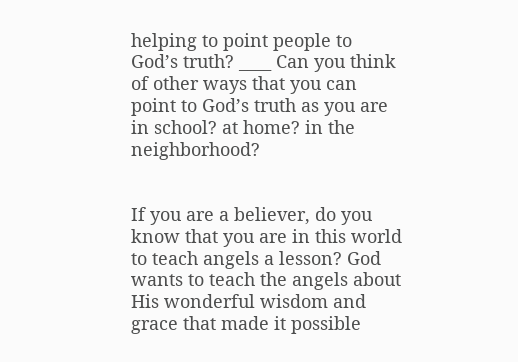helping to point people to God’s truth? ____ Can you think of other ways that you can point to God’s truth as you are in school? at home? in the neighborhood?


If you are a believer, do you know that you are in this world to teach angels a lesson? God wants to teach the angels about His wonderful wisdom and grace that made it possible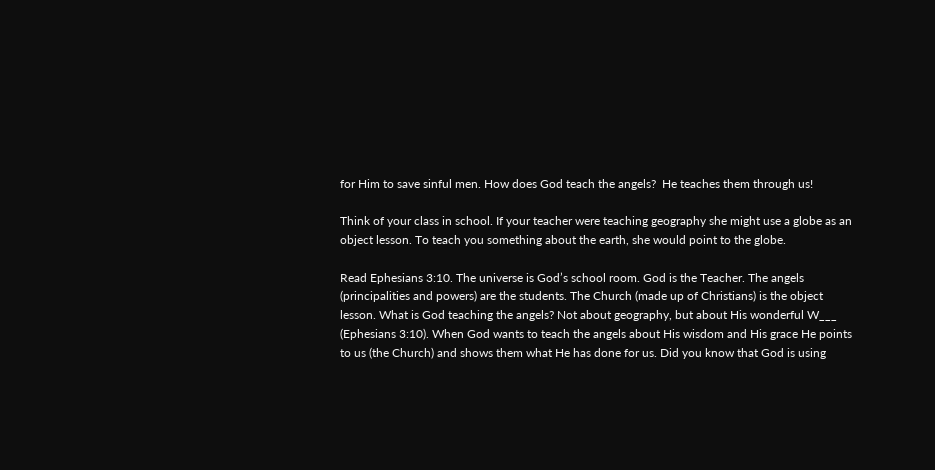for Him to save sinful men. How does God teach the angels?  He teaches them through us!

Think of your class in school. If your teacher were teaching geography she might use a globe as an object lesson. To teach you something about the earth, she would point to the globe.

Read Ephesians 3:10. The universe is God’s school room. God is the Teacher. The angels (principalities and powers) are the students. The Church (made up of Christians) is the object lesson. What is God teaching the angels? Not about geography, but about His wonderful W___ (Ephesians 3:10). When God wants to teach the angels about His wisdom and His grace He points to us (the Church) and shows them what He has done for us. Did you know that God is using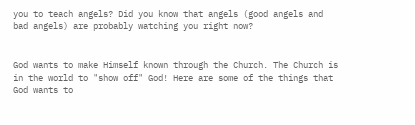you to teach angels? Did you know that angels (good angels and bad angels) are probably watching you right now?


God wants to make Himself known through the Church. The Church is in the world to "show off" God! Here are some of the things that God wants to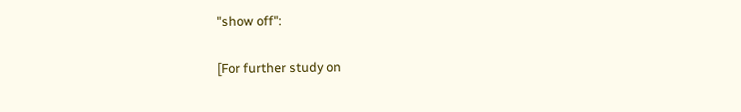"show off":

[For further study on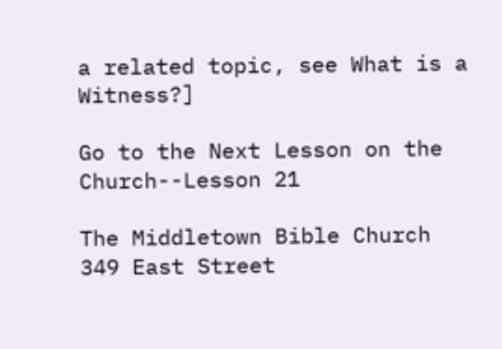a related topic, see What is a Witness?]

Go to the Next Lesson on the Church--Lesson 21

The Middletown Bible Church
349 East Street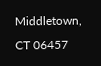Middletown, CT 06457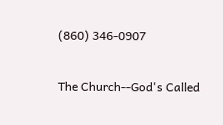(860) 346-0907

The Church--God's Called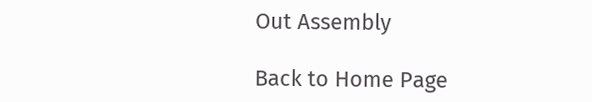Out Assembly

Back to Home Page